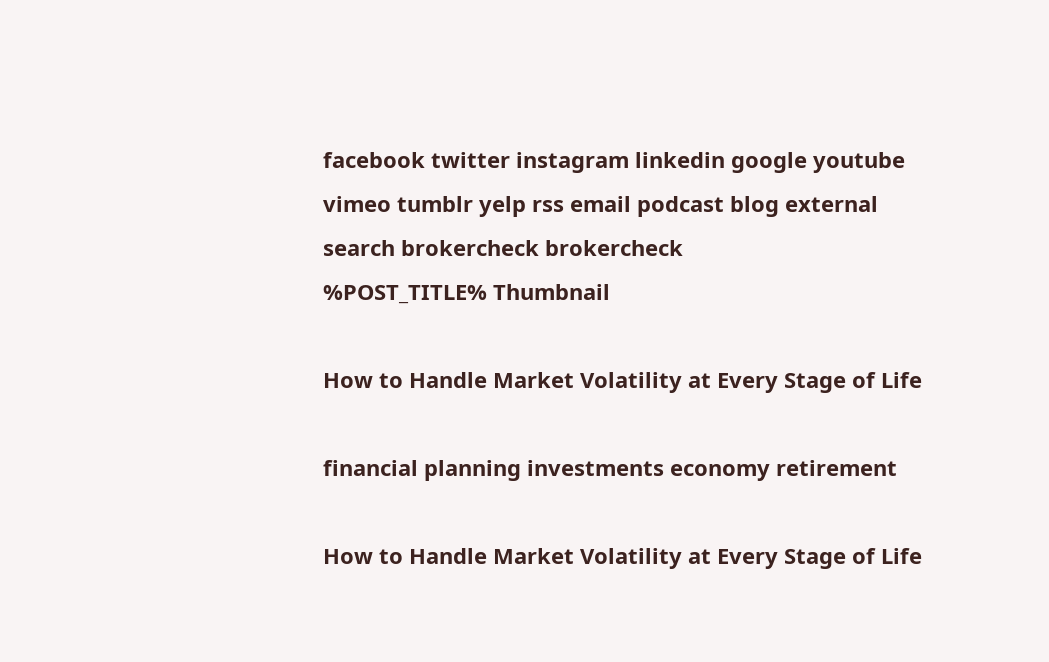facebook twitter instagram linkedin google youtube vimeo tumblr yelp rss email podcast blog external search brokercheck brokercheck
%POST_TITLE% Thumbnail

How to Handle Market Volatility at Every Stage of Life

financial planning investments economy retirement

How to Handle Market Volatility at Every Stage of Life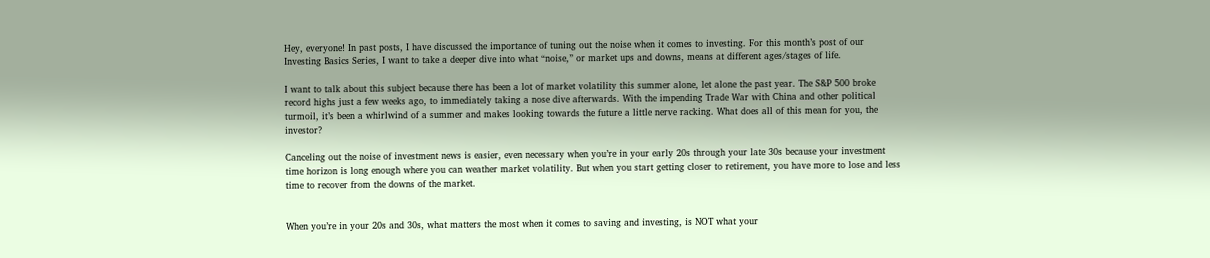Hey, everyone! In past posts, I have discussed the importance of tuning out the noise when it comes to investing. For this month’s post of our Investing Basics Series, I want to take a deeper dive into what “noise,” or market ups and downs, means at different ages/stages of life.

I want to talk about this subject because there has been a lot of market volatility this summer alone, let alone the past year. The S&P 500 broke record highs just a few weeks ago, to immediately taking a nose dive afterwards. With the impending Trade War with China and other political turmoil, it’s been a whirlwind of a summer and makes looking towards the future a little nerve racking. What does all of this mean for you, the investor?

Canceling out the noise of investment news is easier, even necessary when you’re in your early 20s through your late 30s because your investment time horizon is long enough where you can weather market volatility. But when you start getting closer to retirement, you have more to lose and less time to recover from the downs of the market.


When you’re in your 20s and 30s, what matters the most when it comes to saving and investing, is NOT what your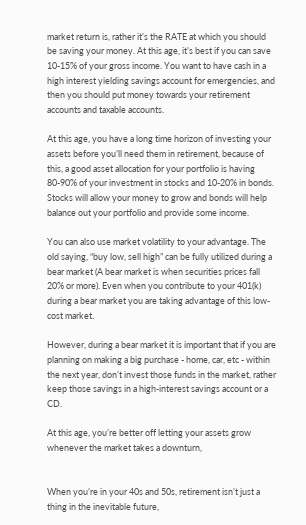market return is, rather it’s the RATE at which you should be saving your money. At this age, it’s best if you can save 10-15% of your gross income. You want to have cash in a high interest yielding savings account for emergencies, and then you should put money towards your retirement accounts and taxable accounts.

At this age, you have a long time horizon of investing your assets before you’ll need them in retirement, because of this, a good asset allocation for your portfolio is having 80-90% of your investment in stocks and 10-20% in bonds. Stocks will allow your money to grow and bonds will help balance out your portfolio and provide some income.

You can also use market volatility to your advantage. The old saying, “buy low, sell high” can be fully utilized during a bear market (A bear market is when securities prices fall 20% or more). Even when you contribute to your 401(k) during a bear market you are taking advantage of this low-cost market.

However, during a bear market it is important that if you are planning on making a big purchase - home, car, etc - within the next year, don’t invest those funds in the market, rather keep those savings in a high-interest savings account or a CD.

At this age, you’re better off letting your assets grow whenever the market takes a downturn,


When you’re in your 40s and 50s, retirement isn’t just a thing in the inevitable future,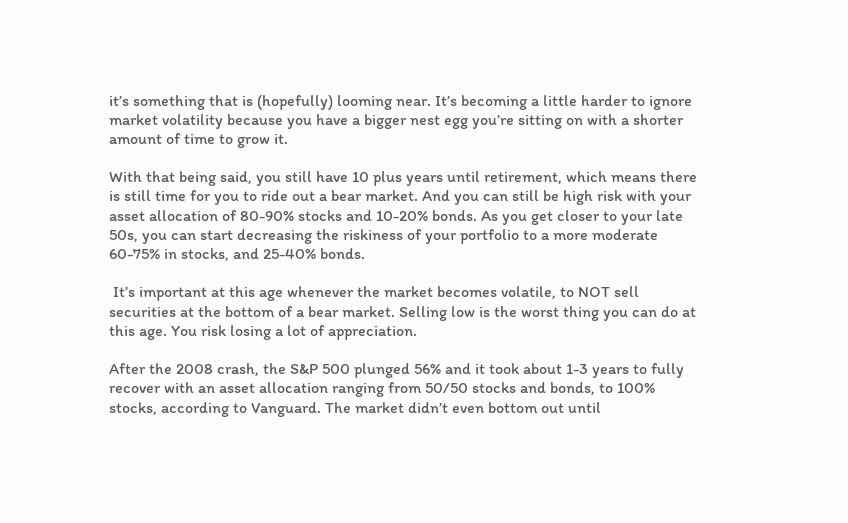it’s something that is (hopefully) looming near. It’s becoming a little harder to ignore market volatility because you have a bigger nest egg you’re sitting on with a shorter amount of time to grow it.

With that being said, you still have 10 plus years until retirement, which means there is still time for you to ride out a bear market. And you can still be high risk with your asset allocation of 80-90% stocks and 10-20% bonds. As you get closer to your late 50s, you can start decreasing the riskiness of your portfolio to a more moderate 60-75% in stocks, and 25-40% bonds.

 It’s important at this age whenever the market becomes volatile, to NOT sell securities at the bottom of a bear market. Selling low is the worst thing you can do at this age. You risk losing a lot of appreciation.

After the 2008 crash, the S&P 500 plunged 56% and it took about 1-3 years to fully recover with an asset allocation ranging from 50/50 stocks and bonds, to 100% stocks, according to Vanguard. The market didn’t even bottom out until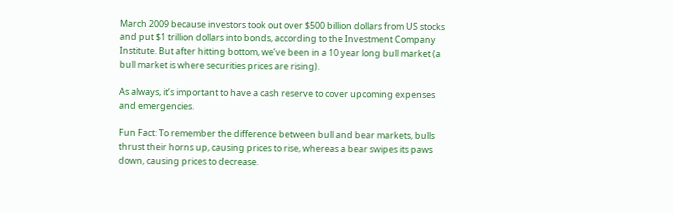March 2009 because investors took out over $500 billion dollars from US stocks and put $1 trillion dollars into bonds, according to the Investment Company Institute. But after hitting bottom, we’ve been in a 10 year long bull market (a bull market is where securities prices are rising).

As always, it’s important to have a cash reserve to cover upcoming expenses and emergencies.

Fun Fact: To remember the difference between bull and bear markets, bulls thrust their horns up, causing prices to rise, whereas a bear swipes its paws down, causing prices to decrease.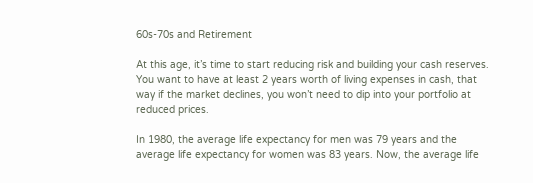60s-70s and Retirement

At this age, it’s time to start reducing risk and building your cash reserves. You want to have at least 2 years worth of living expenses in cash, that way if the market declines, you won’t need to dip into your portfolio at reduced prices.

In 1980, the average life expectancy for men was 79 years and the average life expectancy for women was 83 years. Now, the average life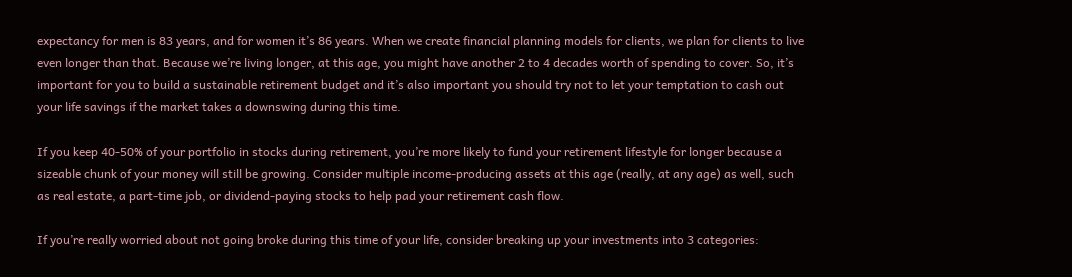expectancy for men is 83 years, and for women it’s 86 years. When we create financial planning models for clients, we plan for clients to live even longer than that. Because we’re living longer, at this age, you might have another 2 to 4 decades worth of spending to cover. So, it’s important for you to build a sustainable retirement budget and it’s also important you should try not to let your temptation to cash out your life savings if the market takes a downswing during this time.

If you keep 40-50% of your portfolio in stocks during retirement, you’re more likely to fund your retirement lifestyle for longer because a sizeable chunk of your money will still be growing. Consider multiple income-producing assets at this age (really, at any age) as well, such as real estate, a part-time job, or dividend-paying stocks to help pad your retirement cash flow.

If you’re really worried about not going broke during this time of your life, consider breaking up your investments into 3 categories: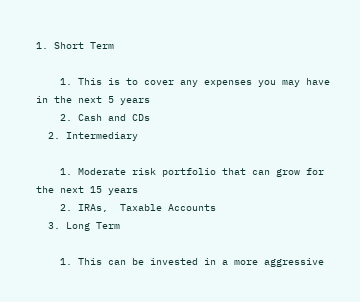1. Short Term

    1. This is to cover any expenses you may have in the next 5 years
    2. Cash and CDs
  2. Intermediary

    1. Moderate risk portfolio that can grow for the next 15 years
    2. IRAs,  Taxable Accounts
  3. Long Term

    1. This can be invested in a more aggressive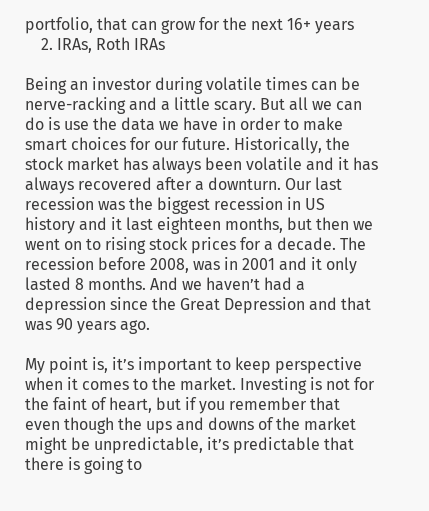portfolio, that can grow for the next 16+ years
    2. IRAs, Roth IRAs

Being an investor during volatile times can be nerve-racking and a little scary. But all we can do is use the data we have in order to make smart choices for our future. Historically, the stock market has always been volatile and it has always recovered after a downturn. Our last recession was the biggest recession in US history and it last eighteen months, but then we went on to rising stock prices for a decade. The recession before 2008, was in 2001 and it only lasted 8 months. And we haven’t had a depression since the Great Depression and that was 90 years ago.

My point is, it’s important to keep perspective when it comes to the market. Investing is not for the faint of heart, but if you remember that even though the ups and downs of the market might be unpredictable, it’s predictable that there is going to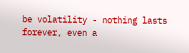be volatility - nothing lasts forever, even a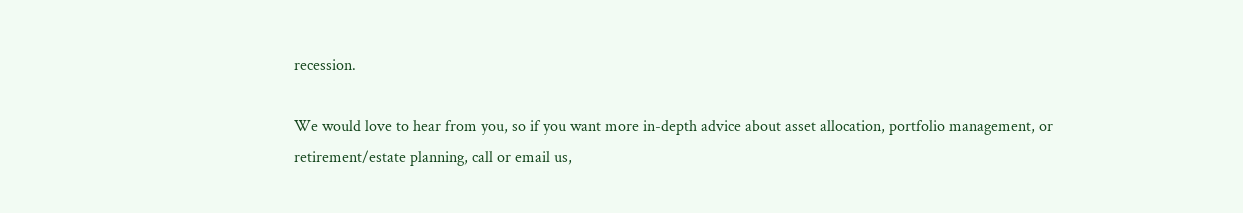recession.

We would love to hear from you, so if you want more in-depth advice about asset allocation, portfolio management, or retirement/estate planning, call or email us,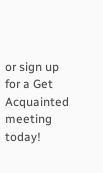or sign up for a Get Acquainted meeting today!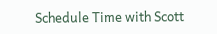Schedule Time with Scott